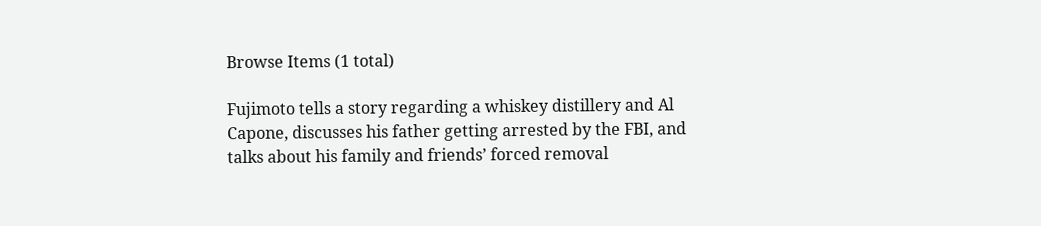Browse Items (1 total)

Fujimoto tells a story regarding a whiskey distillery and Al Capone, discusses his father getting arrested by the FBI, and talks about his family and friends’ forced removal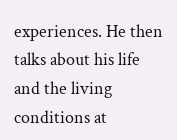experiences. He then talks about his life and the living conditions at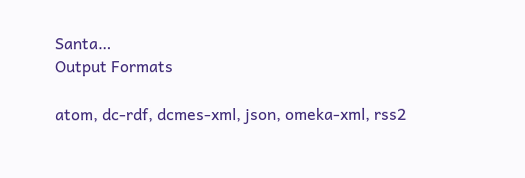Santa…
Output Formats

atom, dc-rdf, dcmes-xml, json, omeka-xml, rss2